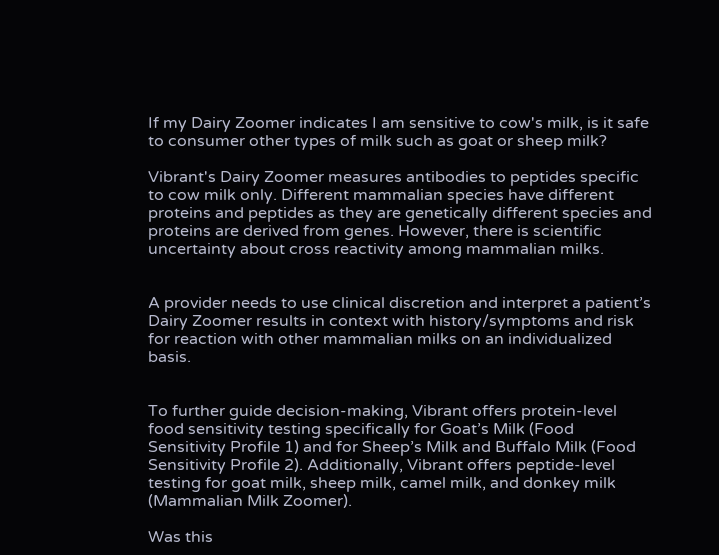If my Dairy Zoomer indicates I am sensitive to cow's milk, is it safe to consumer other types of milk such as goat or sheep milk?

Vibrant's Dairy Zoomer measures antibodies to peptides specific to cow milk only. Different mammalian species have different proteins and peptides as they are genetically different species and proteins are derived from genes. However, there is scientific uncertainty about cross reactivity among mammalian milks.


A provider needs to use clinical discretion and interpret a patient’s Dairy Zoomer results in context with history/symptoms and risk for reaction with other mammalian milks on an individualized basis.


To further guide decision-making, Vibrant offers protein-level food sensitivity testing specifically for Goat’s Milk (Food Sensitivity Profile 1) and for Sheep’s Milk and Buffalo Milk (Food Sensitivity Profile 2). Additionally, Vibrant offers peptide-level testing for goat milk, sheep milk, camel milk, and donkey milk (Mammalian Milk Zoomer).

Was this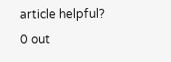article helpful?
0 out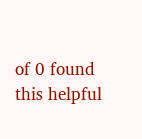of 0 found this helpful